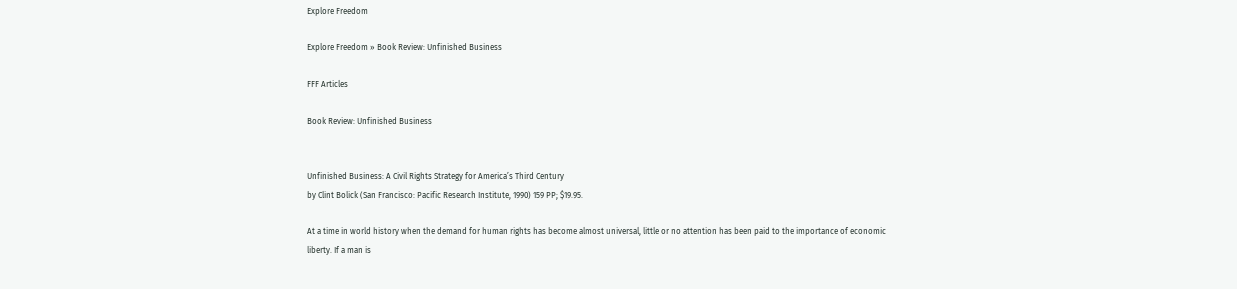Explore Freedom

Explore Freedom » Book Review: Unfinished Business

FFF Articles

Book Review: Unfinished Business


Unfinished Business: A Civil Rights Strategy for America’s Third Century
by Clint Bolick (San Francisco: Pacific Research Institute, 1990) 159 PP; $19.95.

At a time in world history when the demand for human rights has become almost universal, little or no attention has been paid to the importance of economic liberty. If a man is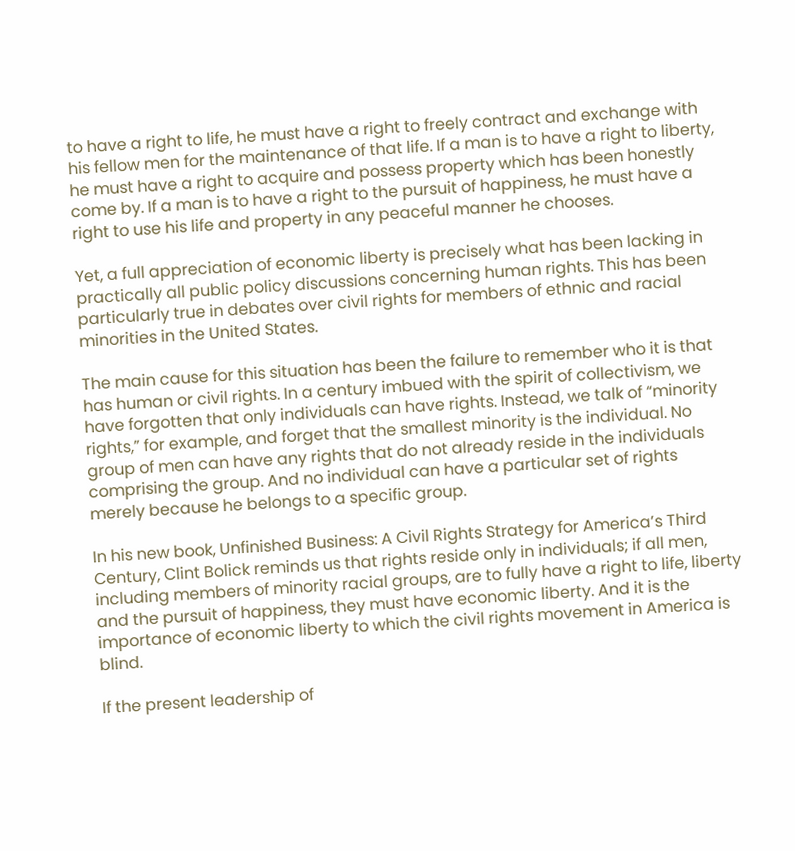to have a right to life, he must have a right to freely contract and exchange with his fellow men for the maintenance of that life. If a man is to have a right to liberty, he must have a right to acquire and possess property which has been honestly come by. If a man is to have a right to the pursuit of happiness, he must have a right to use his life and property in any peaceful manner he chooses.

Yet, a full appreciation of economic liberty is precisely what has been lacking in practically all public policy discussions concerning human rights. This has been particularly true in debates over civil rights for members of ethnic and racial minorities in the United States.

The main cause for this situation has been the failure to remember who it is that has human or civil rights. In a century imbued with the spirit of collectivism, we have forgotten that only individuals can have rights. Instead, we talk of “minority rights,” for example, and forget that the smallest minority is the individual. No group of men can have any rights that do not already reside in the individuals comprising the group. And no individual can have a particular set of rights merely because he belongs to a specific group.

In his new book, Unfinished Business: A Civil Rights Strategy for America’s Third Century, Clint Bolick reminds us that rights reside only in individuals; if all men, including members of minority racial groups, are to fully have a right to life, liberty and the pursuit of happiness, they must have economic liberty. And it is the importance of economic liberty to which the civil rights movement in America is blind.

If the present leadership of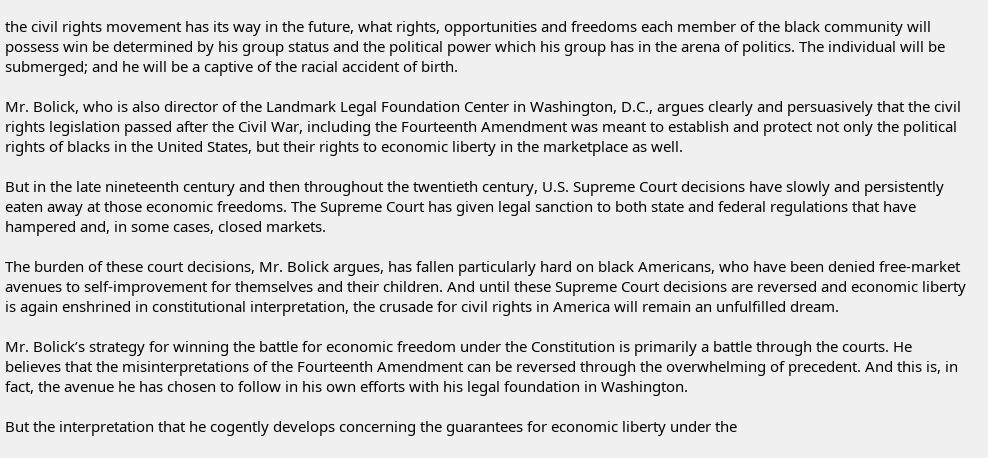the civil rights movement has its way in the future, what rights, opportunities and freedoms each member of the black community will possess win be determined by his group status and the political power which his group has in the arena of politics. The individual will be submerged; and he will be a captive of the racial accident of birth.

Mr. Bolick, who is also director of the Landmark Legal Foundation Center in Washington, D.C., argues clearly and persuasively that the civil rights legislation passed after the Civil War, including the Fourteenth Amendment was meant to establish and protect not only the political rights of blacks in the United States, but their rights to economic liberty in the marketplace as well.

But in the late nineteenth century and then throughout the twentieth century, U.S. Supreme Court decisions have slowly and persistently eaten away at those economic freedoms. The Supreme Court has given legal sanction to both state and federal regulations that have hampered and, in some cases, closed markets.

The burden of these court decisions, Mr. Bolick argues, has fallen particularly hard on black Americans, who have been denied free-market avenues to self-improvement for themselves and their children. And until these Supreme Court decisions are reversed and economic liberty is again enshrined in constitutional interpretation, the crusade for civil rights in America will remain an unfulfilled dream.

Mr. Bolick’s strategy for winning the battle for economic freedom under the Constitution is primarily a battle through the courts. He believes that the misinterpretations of the Fourteenth Amendment can be reversed through the overwhelming of precedent. And this is, in fact, the avenue he has chosen to follow in his own efforts with his legal foundation in Washington.

But the interpretation that he cogently develops concerning the guarantees for economic liberty under the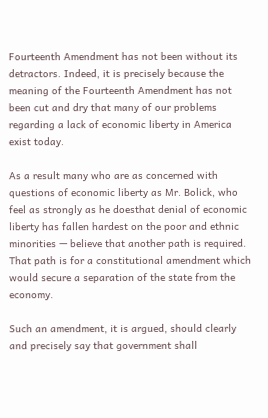Fourteenth Amendment has not been without its detractors. Indeed, it is precisely because the meaning of the Fourteenth Amendment has not been cut and dry that many of our problems regarding a lack of economic liberty in America exist today.

As a result many who are as concerned with questions of economic liberty as Mr. Bolick, who feel as strongly as he doesthat denial of economic liberty has fallen hardest on the poor and ethnic minorities — believe that another path is required. That path is for a constitutional amendment which would secure a separation of the state from the economy.

Such an amendment, it is argued, should clearly and precisely say that government shall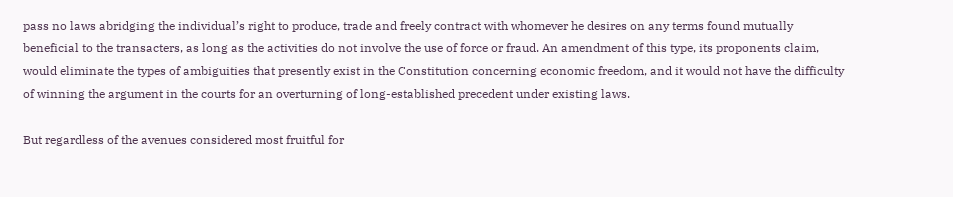pass no laws abridging the individual’s right to produce, trade and freely contract with whomever he desires on any terms found mutually beneficial to the transacters, as long as the activities do not involve the use of force or fraud. An amendment of this type, its proponents claim, would eliminate the types of ambiguities that presently exist in the Constitution concerning economic freedom, and it would not have the difficulty of winning the argument in the courts for an overturning of long-established precedent under existing laws.

But regardless of the avenues considered most fruitful for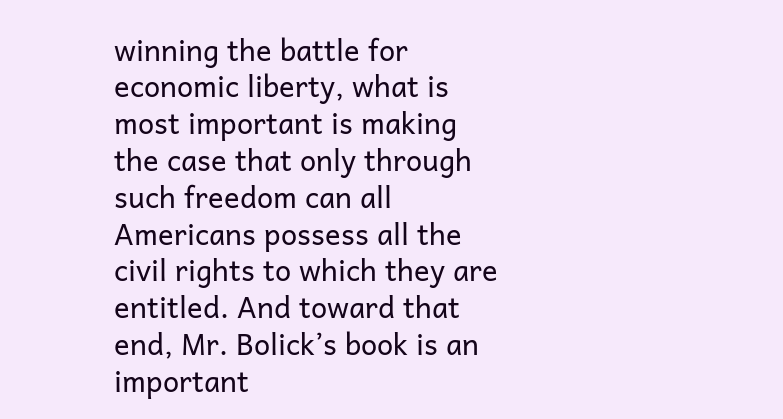winning the battle for economic liberty, what is most important is making the case that only through such freedom can all Americans possess all the civil rights to which they are entitled. And toward that end, Mr. Bolick’s book is an important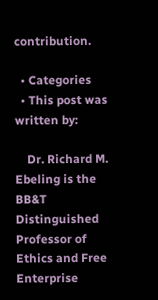contribution.

  • Categories
  • This post was written by:

    Dr. Richard M. Ebeling is the BB&T Distinguished Professor of Ethics and Free Enterprise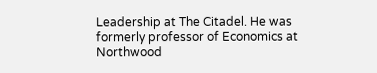Leadership at The Citadel. He was formerly professor of Economics at Northwood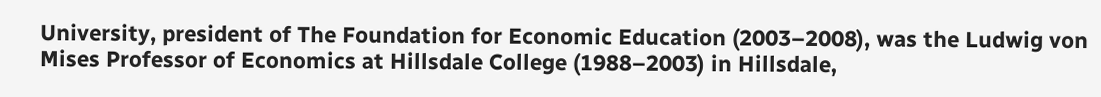University, president of The Foundation for Economic Education (2003–2008), was the Ludwig von Mises Professor of Economics at Hillsdale College (1988–2003) in Hillsdale,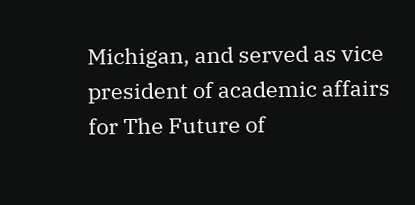Michigan, and served as vice president of academic affairs for The Future of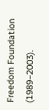Freedom Foundation (1989–2003).